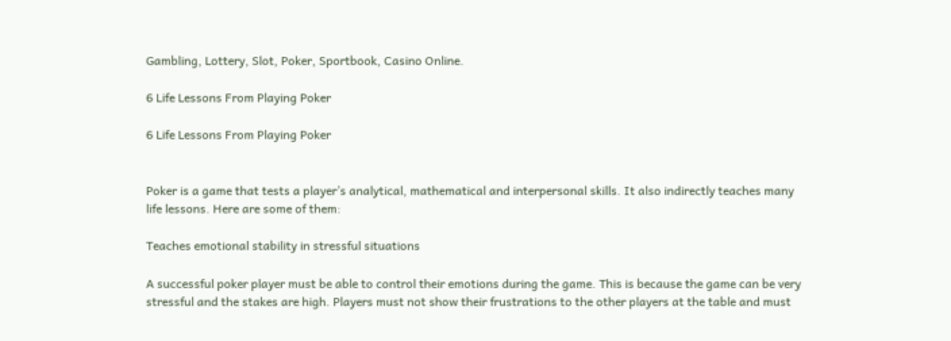Gambling, Lottery, Slot, Poker, Sportbook, Casino Online.

6 Life Lessons From Playing Poker

6 Life Lessons From Playing Poker


Poker is a game that tests a player’s analytical, mathematical and interpersonal skills. It also indirectly teaches many life lessons. Here are some of them:

Teaches emotional stability in stressful situations

A successful poker player must be able to control their emotions during the game. This is because the game can be very stressful and the stakes are high. Players must not show their frustrations to the other players at the table and must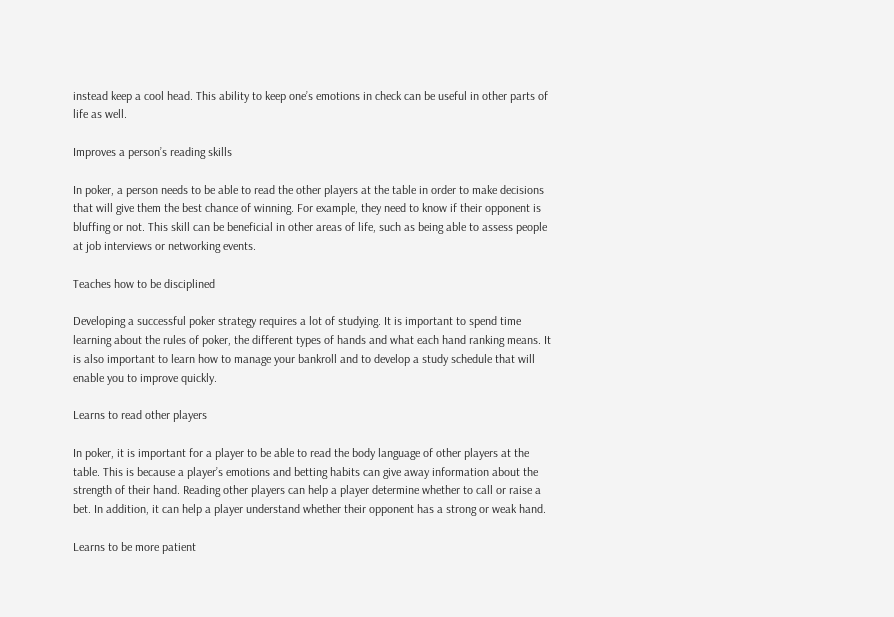instead keep a cool head. This ability to keep one’s emotions in check can be useful in other parts of life as well.

Improves a person’s reading skills

In poker, a person needs to be able to read the other players at the table in order to make decisions that will give them the best chance of winning. For example, they need to know if their opponent is bluffing or not. This skill can be beneficial in other areas of life, such as being able to assess people at job interviews or networking events.

Teaches how to be disciplined

Developing a successful poker strategy requires a lot of studying. It is important to spend time learning about the rules of poker, the different types of hands and what each hand ranking means. It is also important to learn how to manage your bankroll and to develop a study schedule that will enable you to improve quickly.

Learns to read other players

In poker, it is important for a player to be able to read the body language of other players at the table. This is because a player’s emotions and betting habits can give away information about the strength of their hand. Reading other players can help a player determine whether to call or raise a bet. In addition, it can help a player understand whether their opponent has a strong or weak hand.

Learns to be more patient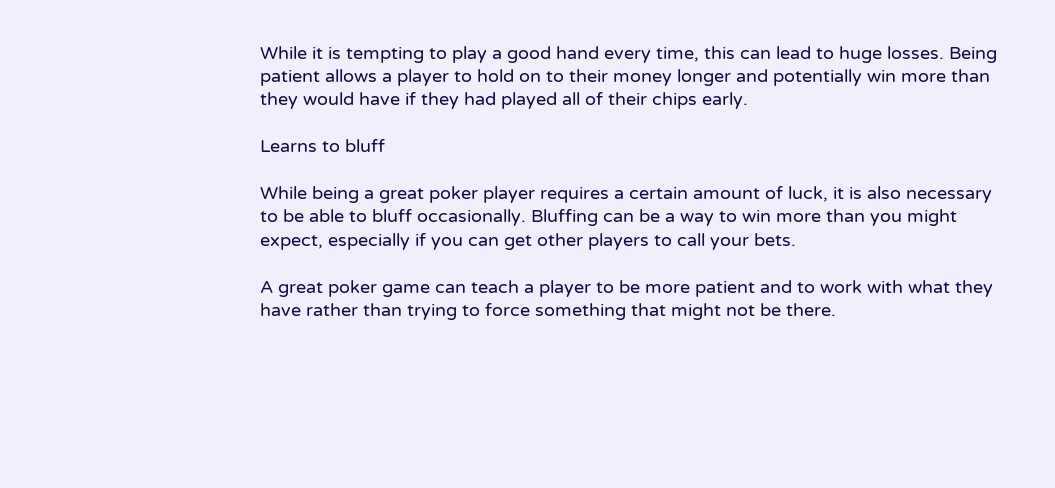While it is tempting to play a good hand every time, this can lead to huge losses. Being patient allows a player to hold on to their money longer and potentially win more than they would have if they had played all of their chips early.

Learns to bluff

While being a great poker player requires a certain amount of luck, it is also necessary to be able to bluff occasionally. Bluffing can be a way to win more than you might expect, especially if you can get other players to call your bets.

A great poker game can teach a player to be more patient and to work with what they have rather than trying to force something that might not be there.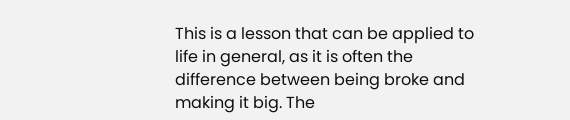This is a lesson that can be applied to life in general, as it is often the difference between being broke and making it big. The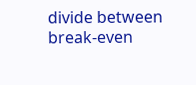divide between break-even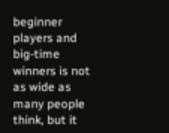beginner players and big-time winners is not as wide as many people think, but it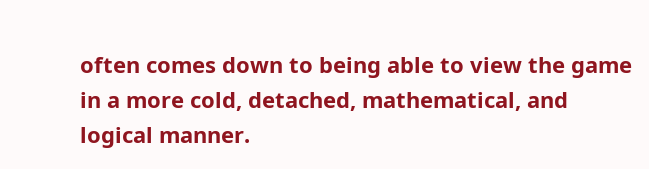often comes down to being able to view the game in a more cold, detached, mathematical, and logical manner.